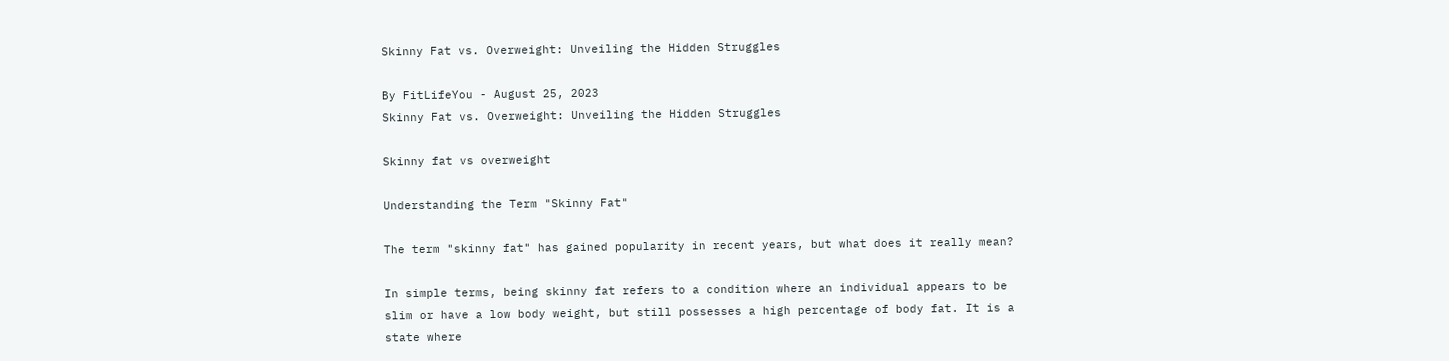Skinny Fat vs. Overweight: Unveiling the Hidden Struggles

By FitLifeYou - August 25, 2023
Skinny Fat vs. Overweight: Unveiling the Hidden Struggles

Skinny fat vs overweight

Understanding the Term "Skinny Fat"

The term "skinny fat" has gained popularity in recent years, but what does it really mean?

In simple terms, being skinny fat refers to a condition where an individual appears to be slim or have a low body weight, but still possesses a high percentage of body fat. It is a state where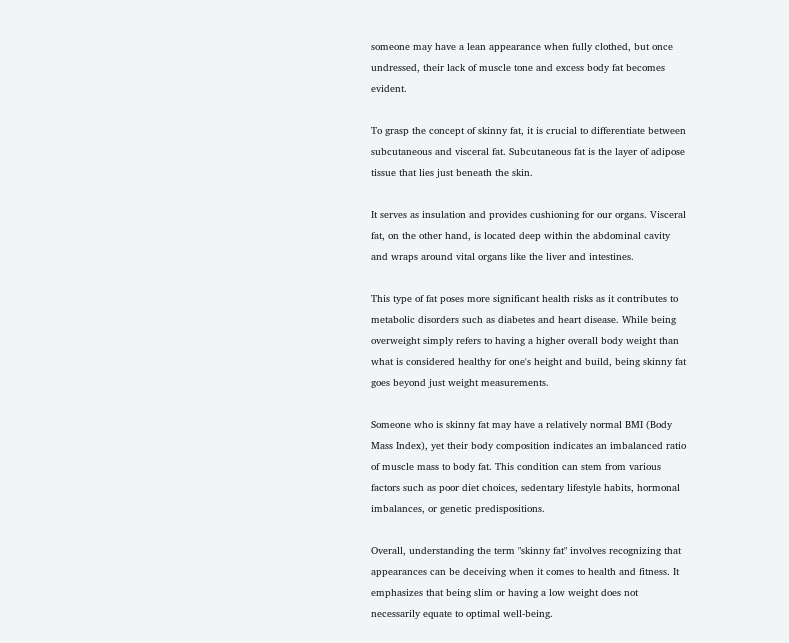someone may have a lean appearance when fully clothed, but once undressed, their lack of muscle tone and excess body fat becomes evident.

To grasp the concept of skinny fat, it is crucial to differentiate between subcutaneous and visceral fat. Subcutaneous fat is the layer of adipose tissue that lies just beneath the skin.

It serves as insulation and provides cushioning for our organs. Visceral fat, on the other hand, is located deep within the abdominal cavity and wraps around vital organs like the liver and intestines.

This type of fat poses more significant health risks as it contributes to metabolic disorders such as diabetes and heart disease. While being overweight simply refers to having a higher overall body weight than what is considered healthy for one's height and build, being skinny fat goes beyond just weight measurements.

Someone who is skinny fat may have a relatively normal BMI (Body Mass Index), yet their body composition indicates an imbalanced ratio of muscle mass to body fat. This condition can stem from various factors such as poor diet choices, sedentary lifestyle habits, hormonal imbalances, or genetic predispositions.

Overall, understanding the term "skinny fat" involves recognizing that appearances can be deceiving when it comes to health and fitness. It emphasizes that being slim or having a low weight does not necessarily equate to optimal well-being.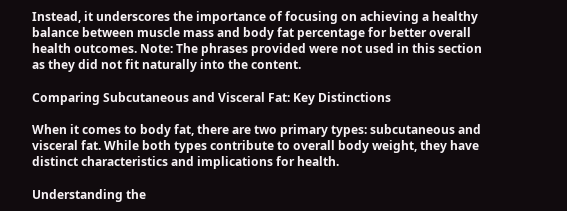Instead, it underscores the importance of focusing on achieving a healthy balance between muscle mass and body fat percentage for better overall health outcomes. Note: The phrases provided were not used in this section as they did not fit naturally into the content.

Comparing Subcutaneous and Visceral Fat: Key Distinctions

When it comes to body fat, there are two primary types: subcutaneous and visceral fat. While both types contribute to overall body weight, they have distinct characteristics and implications for health.

Understanding the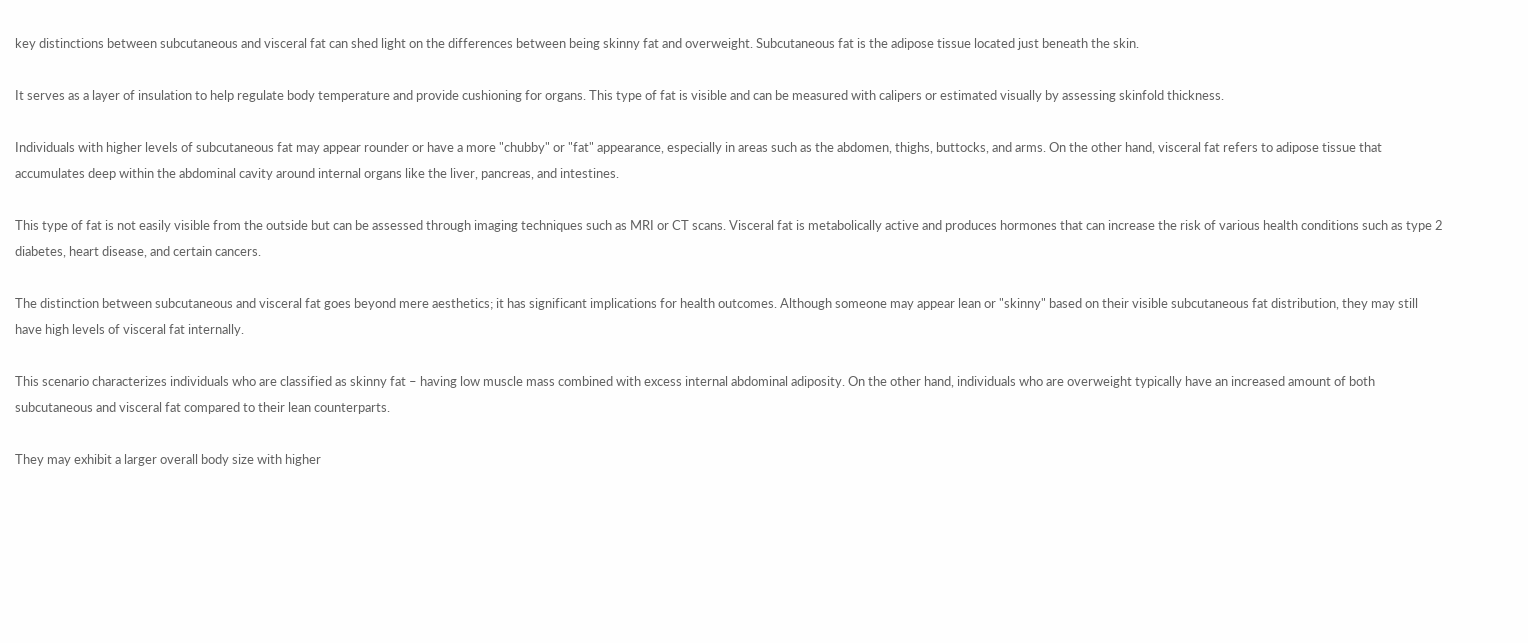key distinctions between subcutaneous and visceral fat can shed light on the differences between being skinny fat and overweight. Subcutaneous fat is the adipose tissue located just beneath the skin.

It serves as a layer of insulation to help regulate body temperature and provide cushioning for organs. This type of fat is visible and can be measured with calipers or estimated visually by assessing skinfold thickness.

Individuals with higher levels of subcutaneous fat may appear rounder or have a more "chubby" or "fat" appearance, especially in areas such as the abdomen, thighs, buttocks, and arms. On the other hand, visceral fat refers to adipose tissue that accumulates deep within the abdominal cavity around internal organs like the liver, pancreas, and intestines.

This type of fat is not easily visible from the outside but can be assessed through imaging techniques such as MRI or CT scans. Visceral fat is metabolically active and produces hormones that can increase the risk of various health conditions such as type 2 diabetes, heart disease, and certain cancers.

The distinction between subcutaneous and visceral fat goes beyond mere aesthetics; it has significant implications for health outcomes. Although someone may appear lean or "skinny" based on their visible subcutaneous fat distribution, they may still have high levels of visceral fat internally.

This scenario characterizes individuals who are classified as skinny fat – having low muscle mass combined with excess internal abdominal adiposity. On the other hand, individuals who are overweight typically have an increased amount of both subcutaneous and visceral fat compared to their lean counterparts.

They may exhibit a larger overall body size with higher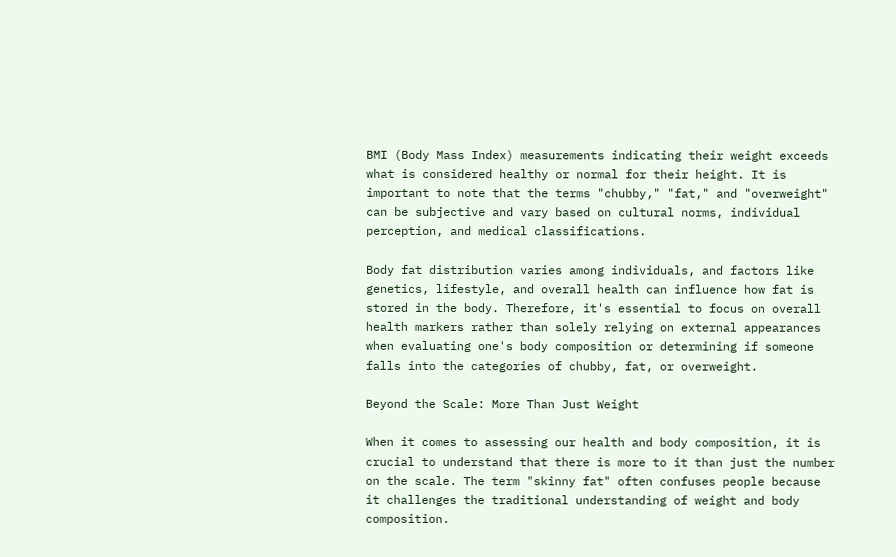BMI (Body Mass Index) measurements indicating their weight exceeds what is considered healthy or normal for their height. It is important to note that the terms "chubby," "fat," and "overweight" can be subjective and vary based on cultural norms, individual perception, and medical classifications.

Body fat distribution varies among individuals, and factors like genetics, lifestyle, and overall health can influence how fat is stored in the body. Therefore, it's essential to focus on overall health markers rather than solely relying on external appearances when evaluating one's body composition or determining if someone falls into the categories of chubby, fat, or overweight.

Beyond the Scale: More Than Just Weight

When it comes to assessing our health and body composition, it is crucial to understand that there is more to it than just the number on the scale. The term "skinny fat" often confuses people because it challenges the traditional understanding of weight and body composition.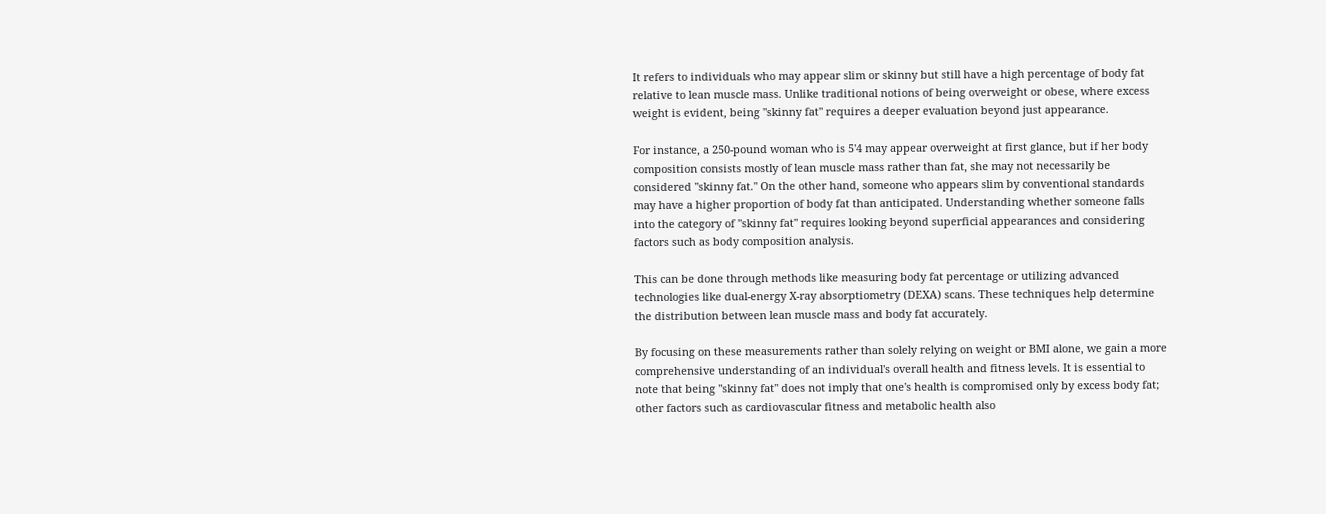It refers to individuals who may appear slim or skinny but still have a high percentage of body fat relative to lean muscle mass. Unlike traditional notions of being overweight or obese, where excess weight is evident, being "skinny fat" requires a deeper evaluation beyond just appearance.

For instance, a 250-pound woman who is 5'4 may appear overweight at first glance, but if her body composition consists mostly of lean muscle mass rather than fat, she may not necessarily be considered "skinny fat." On the other hand, someone who appears slim by conventional standards may have a higher proportion of body fat than anticipated. Understanding whether someone falls into the category of "skinny fat" requires looking beyond superficial appearances and considering factors such as body composition analysis.

This can be done through methods like measuring body fat percentage or utilizing advanced technologies like dual-energy X-ray absorptiometry (DEXA) scans. These techniques help determine the distribution between lean muscle mass and body fat accurately.

By focusing on these measurements rather than solely relying on weight or BMI alone, we gain a more comprehensive understanding of an individual's overall health and fitness levels. It is essential to note that being "skinny fat" does not imply that one's health is compromised only by excess body fat; other factors such as cardiovascular fitness and metabolic health also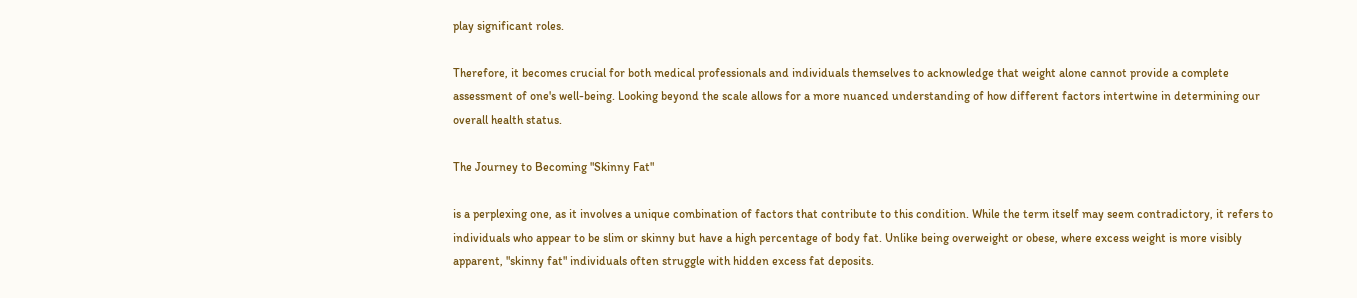play significant roles.

Therefore, it becomes crucial for both medical professionals and individuals themselves to acknowledge that weight alone cannot provide a complete assessment of one's well-being. Looking beyond the scale allows for a more nuanced understanding of how different factors intertwine in determining our overall health status.

The Journey to Becoming "Skinny Fat"

is a perplexing one, as it involves a unique combination of factors that contribute to this condition. While the term itself may seem contradictory, it refers to individuals who appear to be slim or skinny but have a high percentage of body fat. Unlike being overweight or obese, where excess weight is more visibly apparent, "skinny fat" individuals often struggle with hidden excess fat deposits.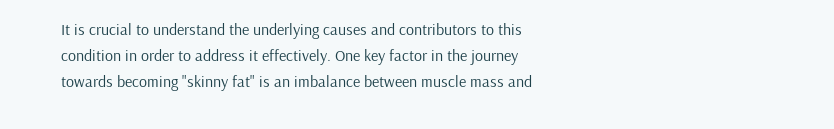It is crucial to understand the underlying causes and contributors to this condition in order to address it effectively. One key factor in the journey towards becoming "skinny fat" is an imbalance between muscle mass and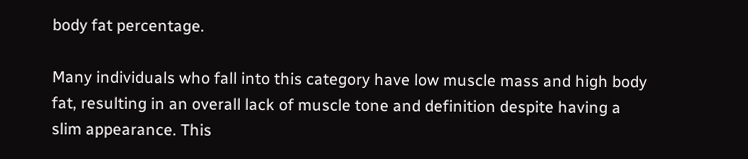body fat percentage.

Many individuals who fall into this category have low muscle mass and high body fat, resulting in an overall lack of muscle tone and definition despite having a slim appearance. This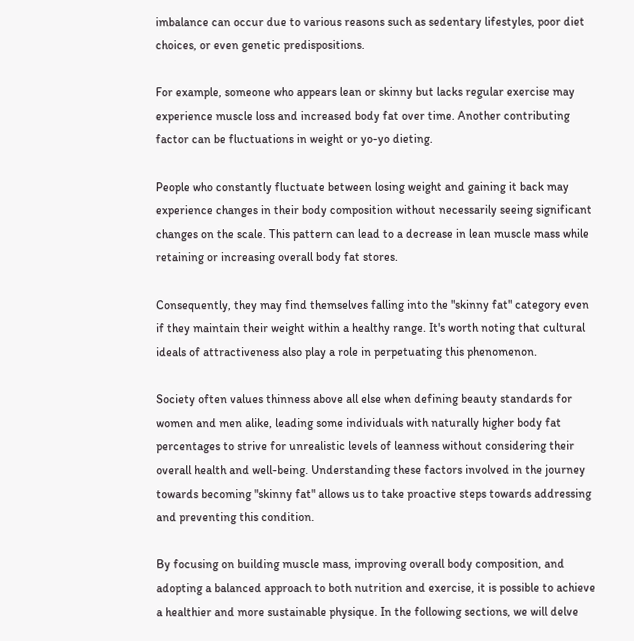imbalance can occur due to various reasons such as sedentary lifestyles, poor diet choices, or even genetic predispositions.

For example, someone who appears lean or skinny but lacks regular exercise may experience muscle loss and increased body fat over time. Another contributing factor can be fluctuations in weight or yo-yo dieting.

People who constantly fluctuate between losing weight and gaining it back may experience changes in their body composition without necessarily seeing significant changes on the scale. This pattern can lead to a decrease in lean muscle mass while retaining or increasing overall body fat stores.

Consequently, they may find themselves falling into the "skinny fat" category even if they maintain their weight within a healthy range. It's worth noting that cultural ideals of attractiveness also play a role in perpetuating this phenomenon.

Society often values thinness above all else when defining beauty standards for women and men alike, leading some individuals with naturally higher body fat percentages to strive for unrealistic levels of leanness without considering their overall health and well-being. Understanding these factors involved in the journey towards becoming "skinny fat" allows us to take proactive steps towards addressing and preventing this condition.

By focusing on building muscle mass, improving overall body composition, and adopting a balanced approach to both nutrition and exercise, it is possible to achieve a healthier and more sustainable physique. In the following sections, we will delve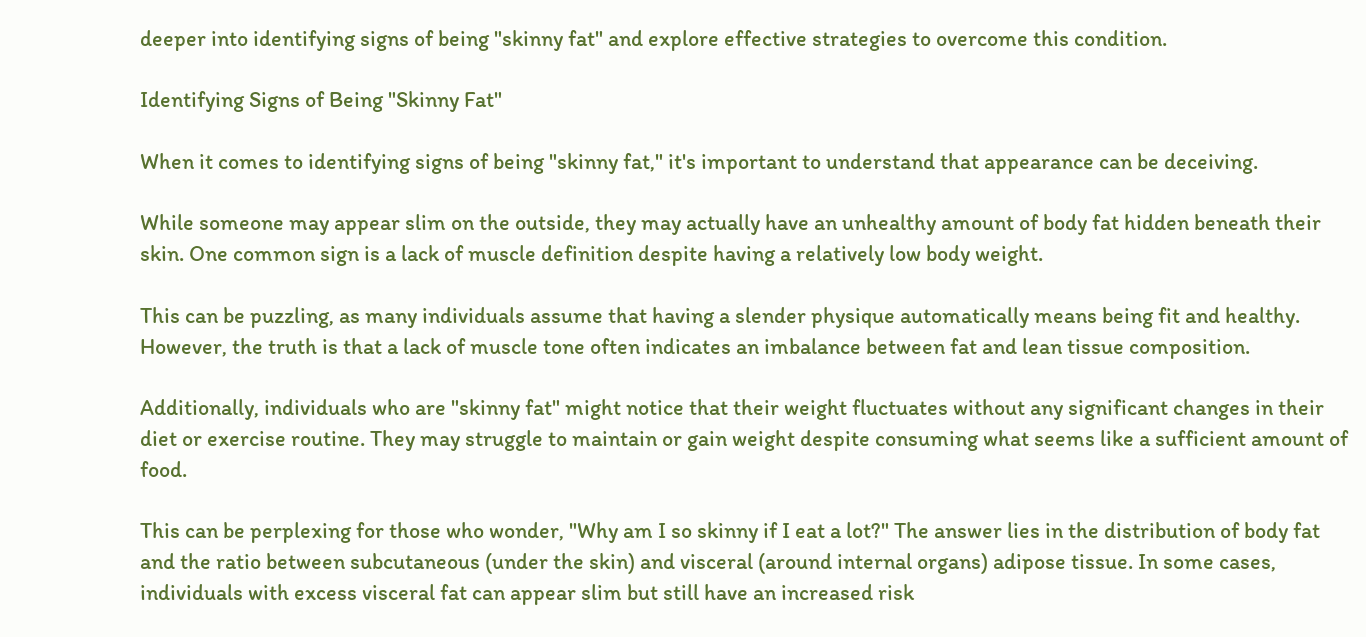deeper into identifying signs of being "skinny fat" and explore effective strategies to overcome this condition.

Identifying Signs of Being "Skinny Fat"

When it comes to identifying signs of being "skinny fat," it's important to understand that appearance can be deceiving.

While someone may appear slim on the outside, they may actually have an unhealthy amount of body fat hidden beneath their skin. One common sign is a lack of muscle definition despite having a relatively low body weight.

This can be puzzling, as many individuals assume that having a slender physique automatically means being fit and healthy. However, the truth is that a lack of muscle tone often indicates an imbalance between fat and lean tissue composition.

Additionally, individuals who are "skinny fat" might notice that their weight fluctuates without any significant changes in their diet or exercise routine. They may struggle to maintain or gain weight despite consuming what seems like a sufficient amount of food.

This can be perplexing for those who wonder, "Why am I so skinny if I eat a lot?" The answer lies in the distribution of body fat and the ratio between subcutaneous (under the skin) and visceral (around internal organs) adipose tissue. In some cases, individuals with excess visceral fat can appear slim but still have an increased risk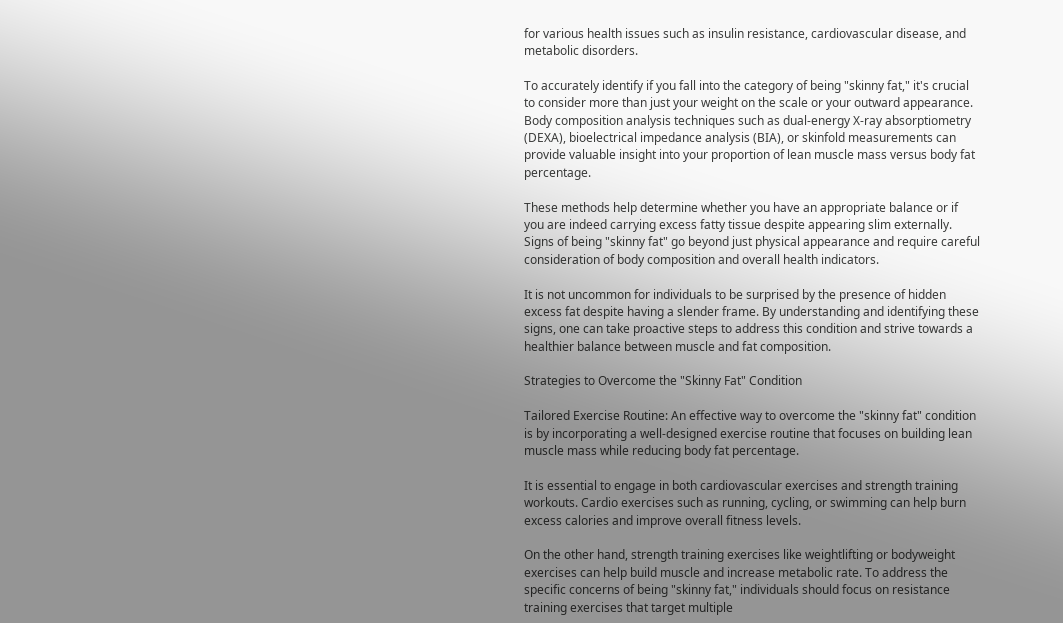for various health issues such as insulin resistance, cardiovascular disease, and metabolic disorders.

To accurately identify if you fall into the category of being "skinny fat," it's crucial to consider more than just your weight on the scale or your outward appearance. Body composition analysis techniques such as dual-energy X-ray absorptiometry (DEXA), bioelectrical impedance analysis (BIA), or skinfold measurements can provide valuable insight into your proportion of lean muscle mass versus body fat percentage.

These methods help determine whether you have an appropriate balance or if you are indeed carrying excess fatty tissue despite appearing slim externally. Signs of being "skinny fat" go beyond just physical appearance and require careful consideration of body composition and overall health indicators.

It is not uncommon for individuals to be surprised by the presence of hidden excess fat despite having a slender frame. By understanding and identifying these signs, one can take proactive steps to address this condition and strive towards a healthier balance between muscle and fat composition.

Strategies to Overcome the "Skinny Fat" Condition

Tailored Exercise Routine: An effective way to overcome the "skinny fat" condition is by incorporating a well-designed exercise routine that focuses on building lean muscle mass while reducing body fat percentage.

It is essential to engage in both cardiovascular exercises and strength training workouts. Cardio exercises such as running, cycling, or swimming can help burn excess calories and improve overall fitness levels.

On the other hand, strength training exercises like weightlifting or bodyweight exercises can help build muscle and increase metabolic rate. To address the specific concerns of being "skinny fat," individuals should focus on resistance training exercises that target multiple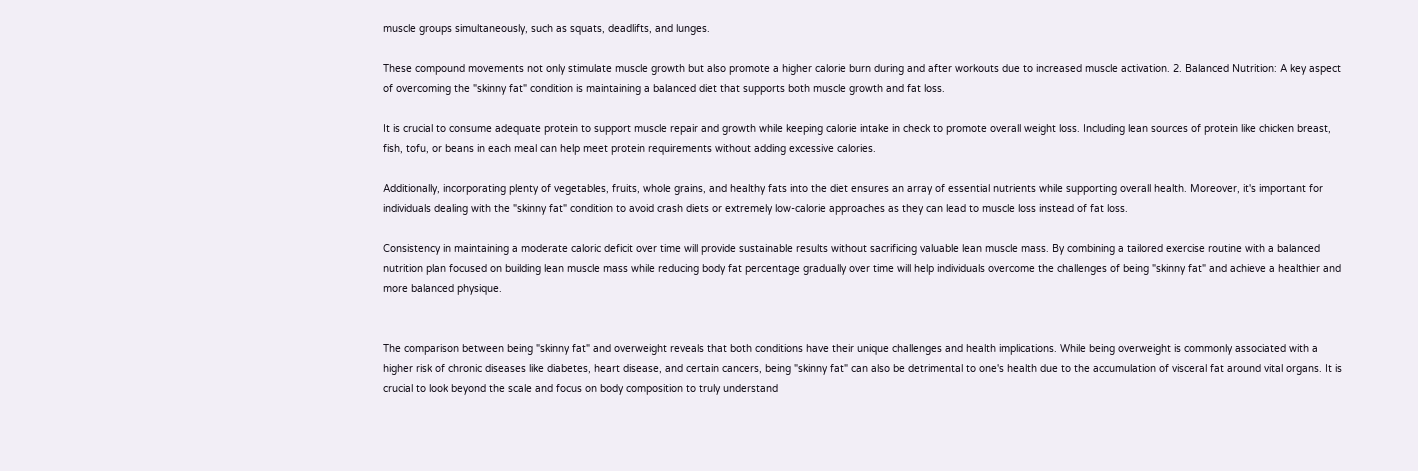muscle groups simultaneously, such as squats, deadlifts, and lunges.

These compound movements not only stimulate muscle growth but also promote a higher calorie burn during and after workouts due to increased muscle activation. 2. Balanced Nutrition: A key aspect of overcoming the "skinny fat" condition is maintaining a balanced diet that supports both muscle growth and fat loss.

It is crucial to consume adequate protein to support muscle repair and growth while keeping calorie intake in check to promote overall weight loss. Including lean sources of protein like chicken breast, fish, tofu, or beans in each meal can help meet protein requirements without adding excessive calories.

Additionally, incorporating plenty of vegetables, fruits, whole grains, and healthy fats into the diet ensures an array of essential nutrients while supporting overall health. Moreover, it's important for individuals dealing with the "skinny fat" condition to avoid crash diets or extremely low-calorie approaches as they can lead to muscle loss instead of fat loss.

Consistency in maintaining a moderate caloric deficit over time will provide sustainable results without sacrificing valuable lean muscle mass. By combining a tailored exercise routine with a balanced nutrition plan focused on building lean muscle mass while reducing body fat percentage gradually over time will help individuals overcome the challenges of being "skinny fat" and achieve a healthier and more balanced physique.


The comparison between being "skinny fat" and overweight reveals that both conditions have their unique challenges and health implications. While being overweight is commonly associated with a higher risk of chronic diseases like diabetes, heart disease, and certain cancers, being "skinny fat" can also be detrimental to one's health due to the accumulation of visceral fat around vital organs. It is crucial to look beyond the scale and focus on body composition to truly understand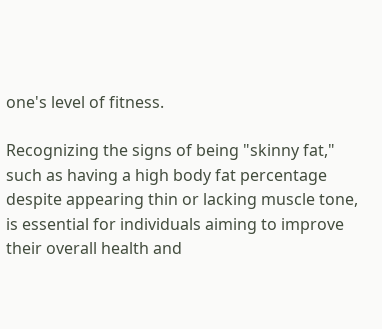one's level of fitness.

Recognizing the signs of being "skinny fat," such as having a high body fat percentage despite appearing thin or lacking muscle tone, is essential for individuals aiming to improve their overall health and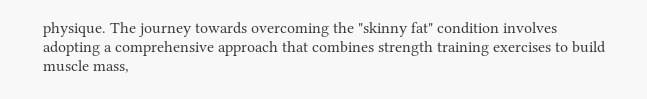physique. The journey towards overcoming the "skinny fat" condition involves adopting a comprehensive approach that combines strength training exercises to build muscle mass,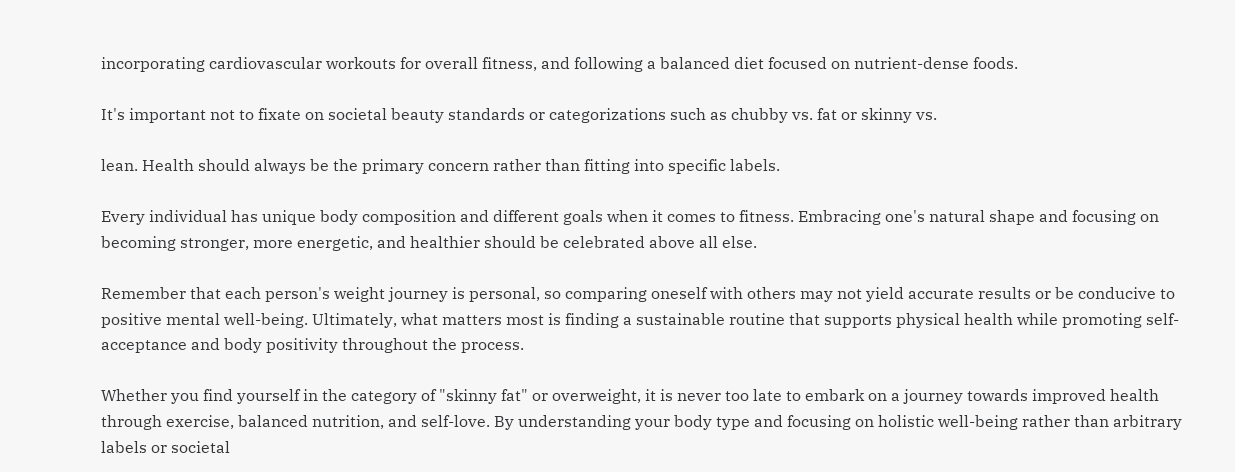incorporating cardiovascular workouts for overall fitness, and following a balanced diet focused on nutrient-dense foods.

It's important not to fixate on societal beauty standards or categorizations such as chubby vs. fat or skinny vs.

lean. Health should always be the primary concern rather than fitting into specific labels.

Every individual has unique body composition and different goals when it comes to fitness. Embracing one's natural shape and focusing on becoming stronger, more energetic, and healthier should be celebrated above all else.

Remember that each person's weight journey is personal, so comparing oneself with others may not yield accurate results or be conducive to positive mental well-being. Ultimately, what matters most is finding a sustainable routine that supports physical health while promoting self-acceptance and body positivity throughout the process.

Whether you find yourself in the category of "skinny fat" or overweight, it is never too late to embark on a journey towards improved health through exercise, balanced nutrition, and self-love. By understanding your body type and focusing on holistic well-being rather than arbitrary labels or societal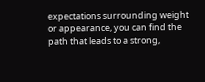expectations surrounding weight or appearance, you can find the path that leads to a strong,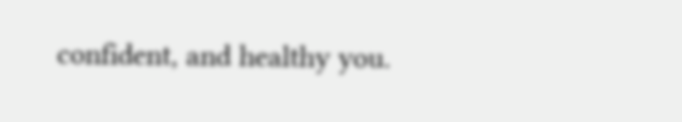confident, and healthy you.